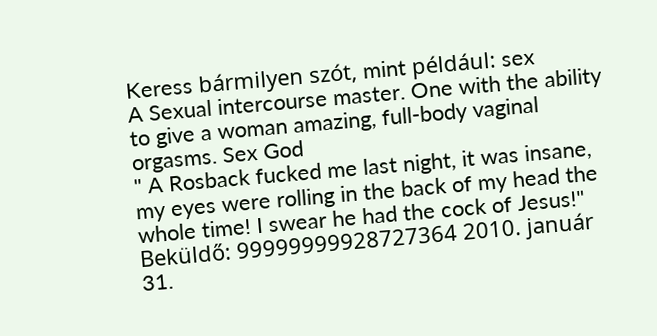Keress bármilyen szót, mint például: sex
A Sexual intercourse master. One with the ability to give a woman amazing, full-body vaginal orgasms. Sex God
" A Rosback fucked me last night, it was insane, my eyes were rolling in the back of my head the whole time! I swear he had the cock of Jesus!"
Beküldő: 99999999928727364 2010. január 31.